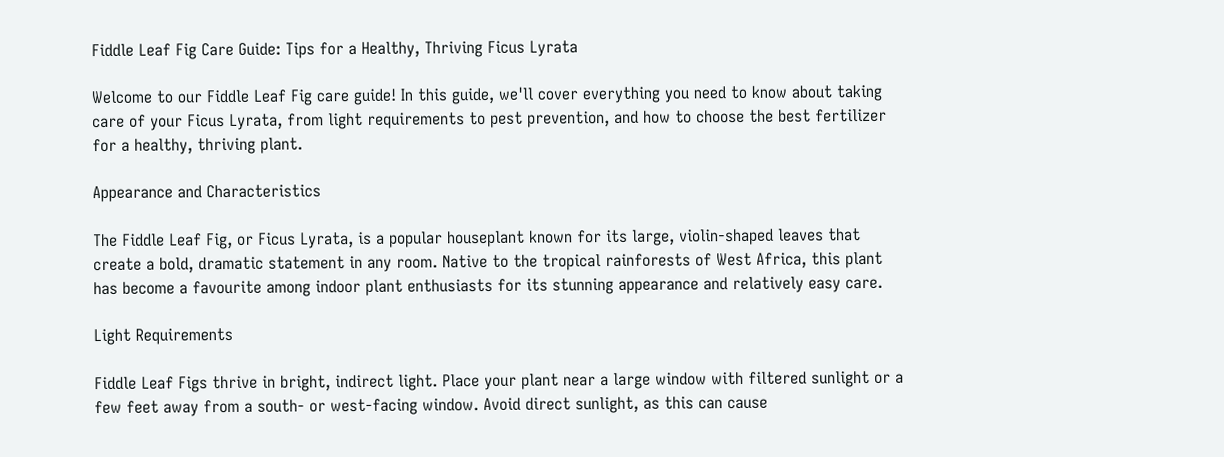Fiddle Leaf Fig Care Guide: Tips for a Healthy, Thriving Ficus Lyrata

Welcome to our Fiddle Leaf Fig care guide! In this guide, we'll cover everything you need to know about taking care of your Ficus Lyrata, from light requirements to pest prevention, and how to choose the best fertilizer for a healthy, thriving plant.

Appearance and Characteristics

The Fiddle Leaf Fig, or Ficus Lyrata, is a popular houseplant known for its large, violin-shaped leaves that create a bold, dramatic statement in any room. Native to the tropical rainforests of West Africa, this plant has become a favourite among indoor plant enthusiasts for its stunning appearance and relatively easy care.

Light Requirements

Fiddle Leaf Figs thrive in bright, indirect light. Place your plant near a large window with filtered sunlight or a few feet away from a south- or west-facing window. Avoid direct sunlight, as this can cause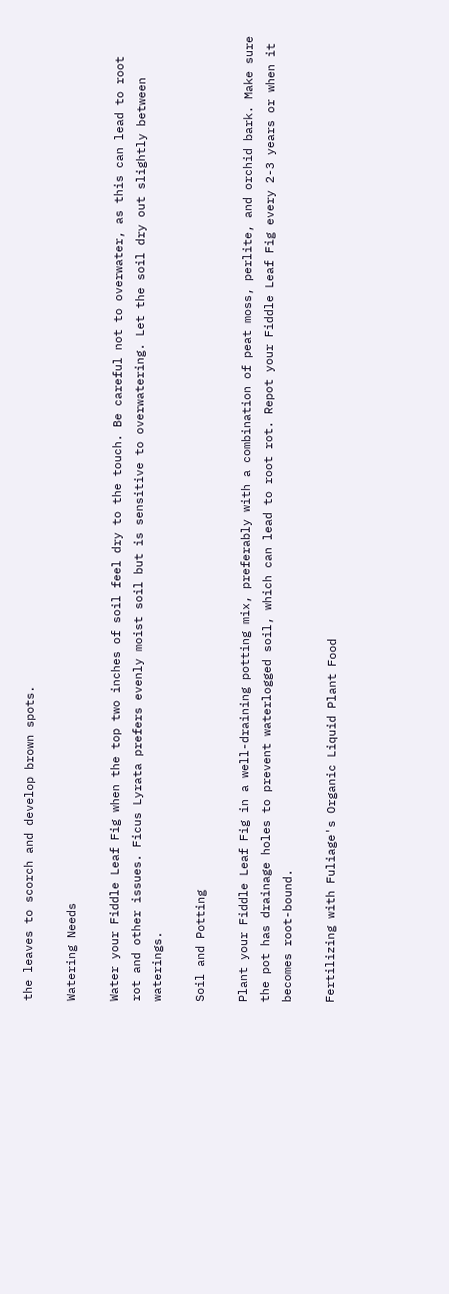the leaves to scorch and develop brown spots.

Watering Needs

Water your Fiddle Leaf Fig when the top two inches of soil feel dry to the touch. Be careful not to overwater, as this can lead to root rot and other issues. Ficus Lyrata prefers evenly moist soil but is sensitive to overwatering. Let the soil dry out slightly between waterings.

Soil and Potting

Plant your Fiddle Leaf Fig in a well-draining potting mix, preferably with a combination of peat moss, perlite, and orchid bark. Make sure the pot has drainage holes to prevent waterlogged soil, which can lead to root rot. Repot your Fiddle Leaf Fig every 2-3 years or when it becomes root-bound.

Fertilizing with Fuliage's Organic Liquid Plant Food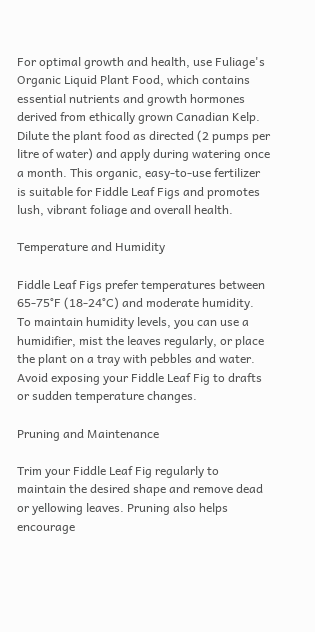For optimal growth and health, use Fuliage's Organic Liquid Plant Food, which contains essential nutrients and growth hormones derived from ethically grown Canadian Kelp. Dilute the plant food as directed (2 pumps per litre of water) and apply during watering once a month. This organic, easy-to-use fertilizer is suitable for Fiddle Leaf Figs and promotes lush, vibrant foliage and overall health.

Temperature and Humidity

Fiddle Leaf Figs prefer temperatures between 65-75°F (18-24°C) and moderate humidity. To maintain humidity levels, you can use a humidifier, mist the leaves regularly, or place the plant on a tray with pebbles and water. Avoid exposing your Fiddle Leaf Fig to drafts or sudden temperature changes.

Pruning and Maintenance

Trim your Fiddle Leaf Fig regularly to maintain the desired shape and remove dead or yellowing leaves. Pruning also helps encourage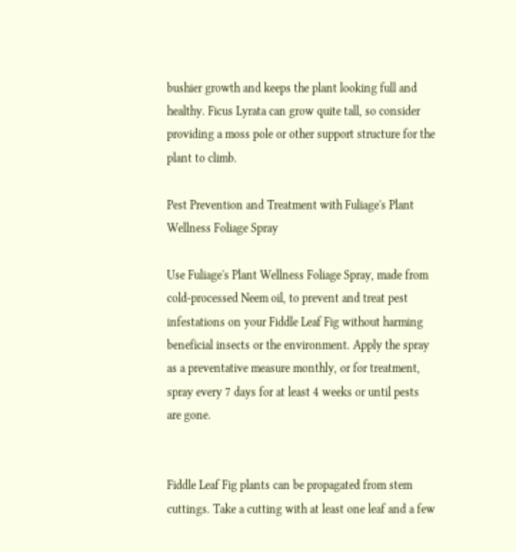bushier growth and keeps the plant looking full and healthy. Ficus Lyrata can grow quite tall, so consider providing a moss pole or other support structure for the plant to climb.

Pest Prevention and Treatment with Fuliage's Plant Wellness Foliage Spray

Use Fuliage's Plant Wellness Foliage Spray, made from cold-processed Neem oil, to prevent and treat pest infestations on your Fiddle Leaf Fig without harming beneficial insects or the environment. Apply the spray as a preventative measure monthly, or for treatment, spray every 7 days for at least 4 weeks or until pests are gone.


Fiddle Leaf Fig plants can be propagated from stem cuttings. Take a cutting with at least one leaf and a few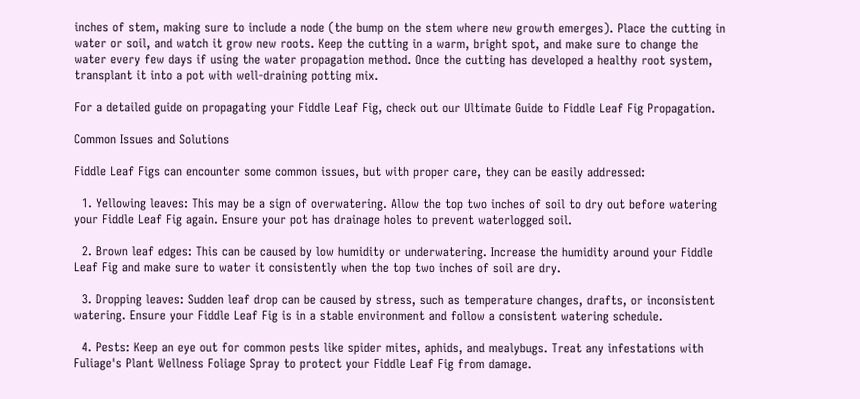inches of stem, making sure to include a node (the bump on the stem where new growth emerges). Place the cutting in water or soil, and watch it grow new roots. Keep the cutting in a warm, bright spot, and make sure to change the water every few days if using the water propagation method. Once the cutting has developed a healthy root system, transplant it into a pot with well-draining potting mix.

For a detailed guide on propagating your Fiddle Leaf Fig, check out our Ultimate Guide to Fiddle Leaf Fig Propagation.

Common Issues and Solutions

Fiddle Leaf Figs can encounter some common issues, but with proper care, they can be easily addressed:

  1. Yellowing leaves: This may be a sign of overwatering. Allow the top two inches of soil to dry out before watering your Fiddle Leaf Fig again. Ensure your pot has drainage holes to prevent waterlogged soil.

  2. Brown leaf edges: This can be caused by low humidity or underwatering. Increase the humidity around your Fiddle Leaf Fig and make sure to water it consistently when the top two inches of soil are dry.

  3. Dropping leaves: Sudden leaf drop can be caused by stress, such as temperature changes, drafts, or inconsistent watering. Ensure your Fiddle Leaf Fig is in a stable environment and follow a consistent watering schedule.

  4. Pests: Keep an eye out for common pests like spider mites, aphids, and mealybugs. Treat any infestations with Fuliage's Plant Wellness Foliage Spray to protect your Fiddle Leaf Fig from damage.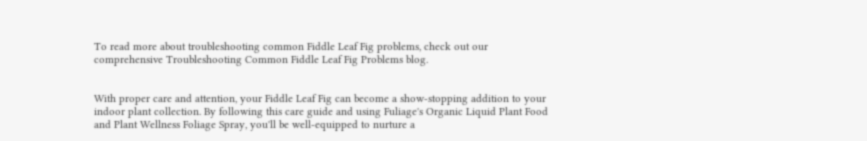To read more about troubleshooting common Fiddle Leaf Fig problems, check out our comprehensive Troubleshooting Common Fiddle Leaf Fig Problems blog.


With proper care and attention, your Fiddle Leaf Fig can become a show-stopping addition to your indoor plant collection. By following this care guide and using Fuliage's Organic Liquid Plant Food and Plant Wellness Foliage Spray, you'll be well-equipped to nurture a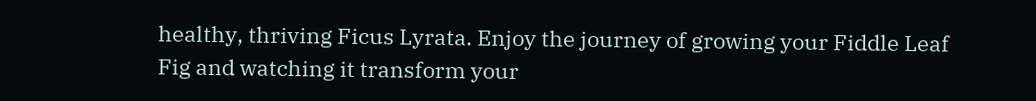healthy, thriving Ficus Lyrata. Enjoy the journey of growing your Fiddle Leaf Fig and watching it transform your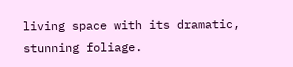living space with its dramatic, stunning foliage.